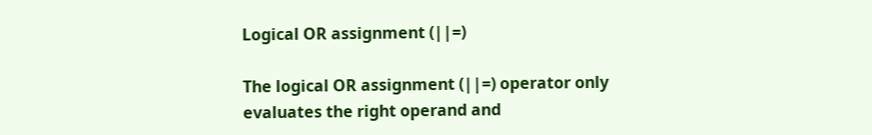Logical OR assignment (||=)

The logical OR assignment (||=) operator only evaluates the right operand and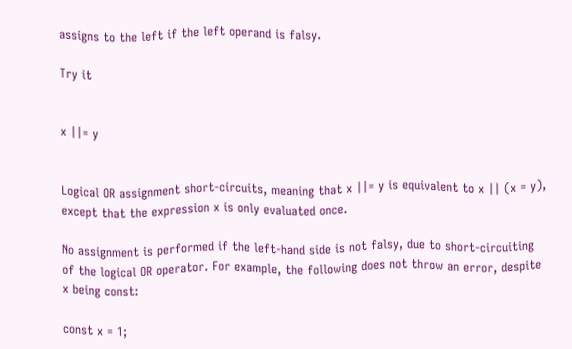assigns to the left if the left operand is falsy.

Try it


x ||= y


Logical OR assignment short-circuits, meaning that x ||= y is equivalent to x || (x = y), except that the expression x is only evaluated once.

No assignment is performed if the left-hand side is not falsy, due to short-circuiting of the logical OR operator. For example, the following does not throw an error, despite x being const:

const x = 1;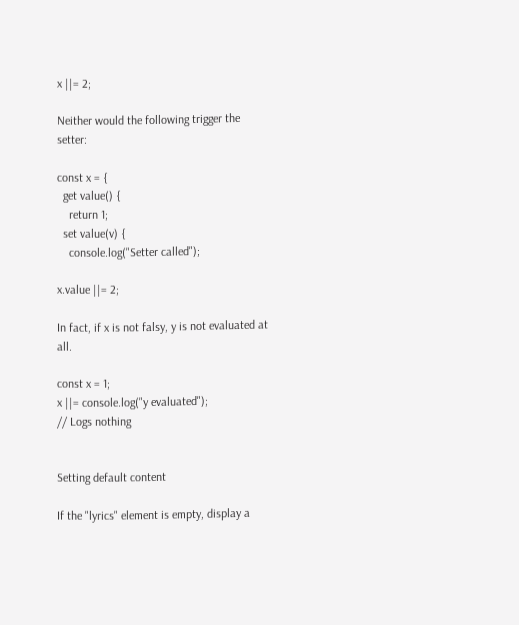x ||= 2;

Neither would the following trigger the setter:

const x = {
  get value() {
    return 1;
  set value(v) {
    console.log("Setter called");

x.value ||= 2;

In fact, if x is not falsy, y is not evaluated at all.

const x = 1;
x ||= console.log("y evaluated");
// Logs nothing


Setting default content

If the "lyrics" element is empty, display a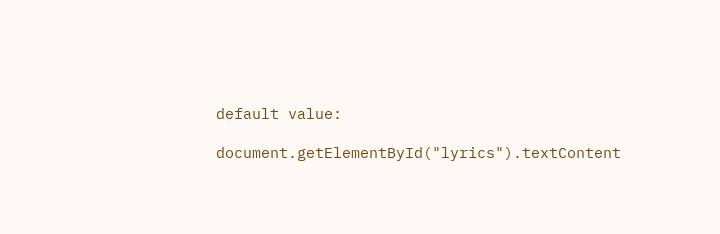default value:

document.getElementById("lyrics").textContent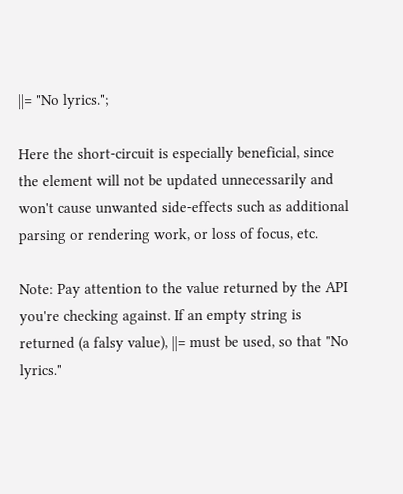||= "No lyrics.";

Here the short-circuit is especially beneficial, since the element will not be updated unnecessarily and won't cause unwanted side-effects such as additional parsing or rendering work, or loss of focus, etc.

Note: Pay attention to the value returned by the API you're checking against. If an empty string is returned (a falsy value), ||= must be used, so that "No lyrics."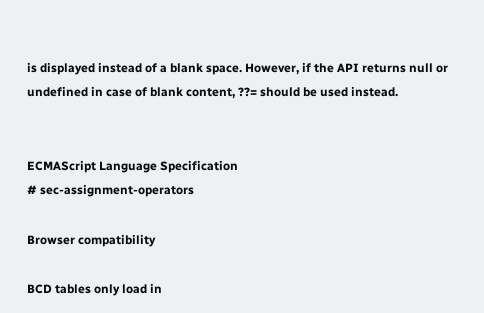is displayed instead of a blank space. However, if the API returns null or undefined in case of blank content, ??= should be used instead.


ECMAScript Language Specification
# sec-assignment-operators

Browser compatibility

BCD tables only load in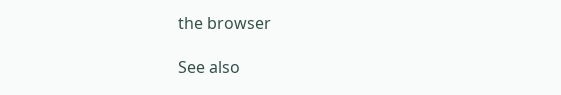the browser

See also